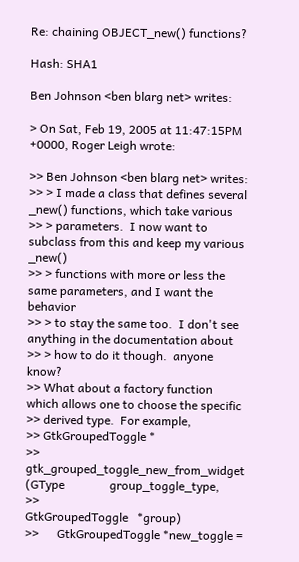Re: chaining OBJECT_new() functions?

Hash: SHA1

Ben Johnson <ben blarg net> writes:

> On Sat, Feb 19, 2005 at 11:47:15PM +0000, Roger Leigh wrote:

>> Ben Johnson <ben blarg net> writes:
>> > I made a class that defines several _new() functions, which take various
>> > parameters.  I now want to subclass from this and keep my various _new()
>> > functions with more or less the same parameters, and I want the behavior
>> > to stay the same too.  I don't see anything in the documentation about
>> > how to do it though.  anyone know?
>> What about a factory function which allows one to choose the specific
>> derived type.  For example,
>> GtkGroupedToggle *
>> gtk_grouped_toggle_new_from_widget (GType               group_toggle_type,
>>                                     GtkGroupedToggle   *group)
>>      GtkGroupedToggle *new_toggle =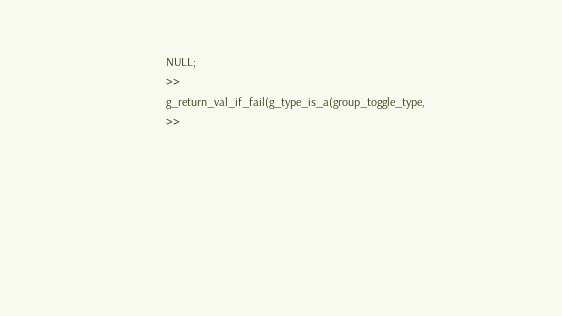NULL;
>>      g_return_val_if_fail(g_type_is_a(group_toggle_type,
>>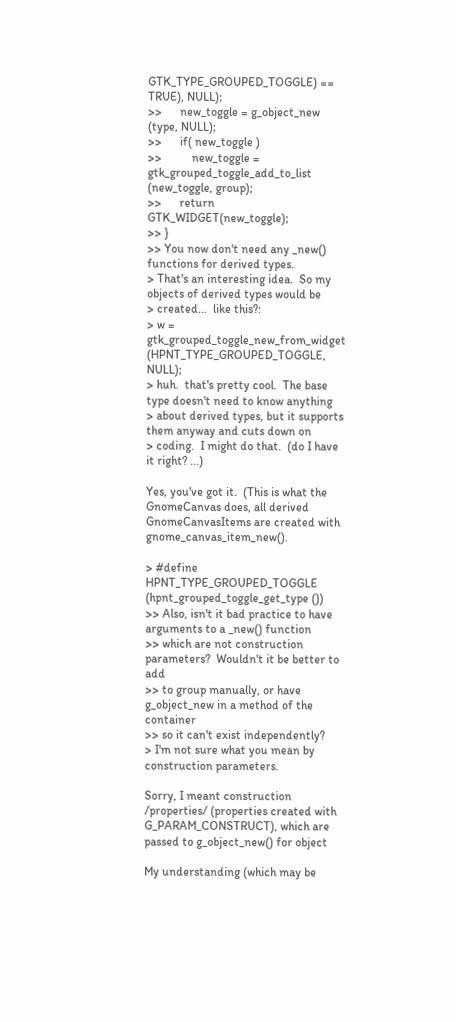GTK_TYPE_GROUPED_TOGGLE) == TRUE), NULL);
>>      new_toggle = g_object_new (type, NULL);
>>      if( new_toggle )
>>          new_toggle = gtk_grouped_toggle_add_to_list (new_toggle, group);
>>      return GTK_WIDGET(new_toggle);
>> }
>> You now don't need any _new() functions for derived types.
> That's an interesting idea.  So my objects of derived types would be
> created...  like this?:
> w = gtk_grouped_toggle_new_from_widget (HPNT_TYPE_GROUPED_TOGGLE, NULL);
> huh.  that's pretty cool.  The base type doesn't need to know anything
> about derived types, but it supports them anyway and cuts down on
> coding.  I might do that.  (do I have it right? ...)

Yes, you've got it.  (This is what the GnomeCanvas does, all derived
GnomeCanvasItems are created with gnome_canvas_item_new().

> #define HPNT_TYPE_GROUPED_TOGGLE (hpnt_grouped_toggle_get_type ())
>> Also, isn't it bad practice to have arguments to a _new() function
>> which are not construction parameters?  Wouldn't it be better to add
>> to group manually, or have g_object_new in a method of the container
>> so it can't exist independently?
> I'm not sure what you mean by construction parameters.

Sorry, I meant construction /properties/ (properties created with
G_PARAM_CONSTRUCT), which are passed to g_object_new() for object

My understanding (which may be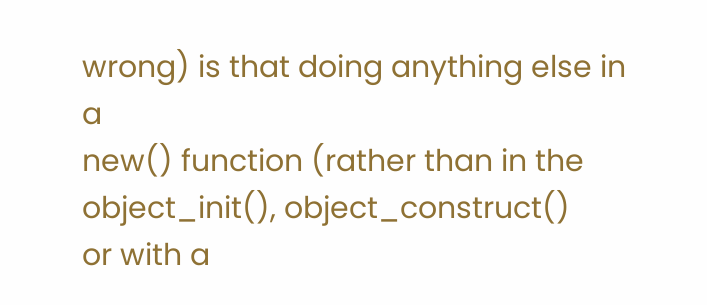wrong) is that doing anything else in a
new() function (rather than in the object_init(), object_construct()
or with a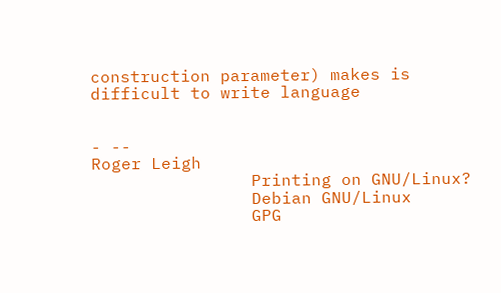construction parameter) makes is difficult to write language


- --
Roger Leigh
                Printing on GNU/Linux?
                Debian GNU/Linux
                GPG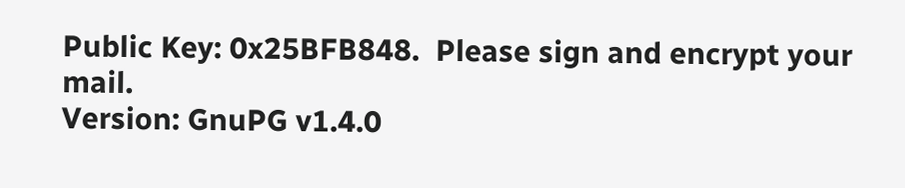Public Key: 0x25BFB848.  Please sign and encrypt your mail.
Version: GnuPG v1.4.0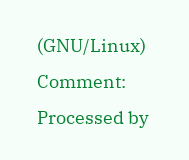(GNU/Linux)
Comment: Processed by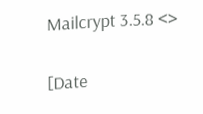Mailcrypt 3.5.8 <>


[Date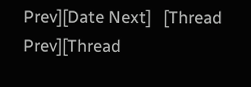Prev][Date Next]   [Thread Prev][Thread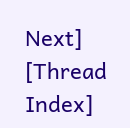Next]   [Thread Index]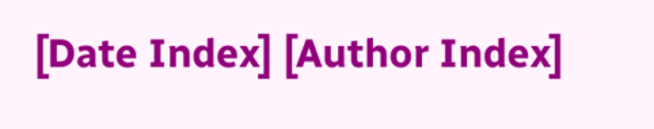[Date Index] [Author Index]